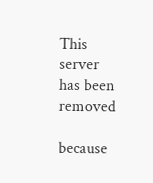This server has been removed

because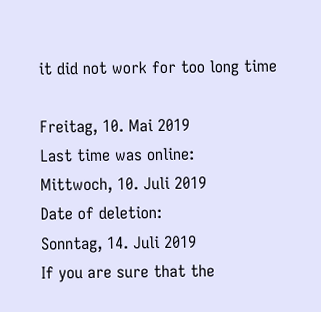it did not work for too long time

Freitag, 10. Mai 2019
Last time was online:
Mittwoch, 10. Juli 2019
Date of deletion:
Sonntag, 14. Juli 2019
If you are sure that the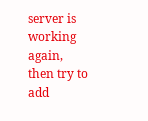server is working again, then try to add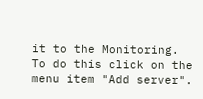it to the Monitoring.
To do this click on the menu item "Add server".